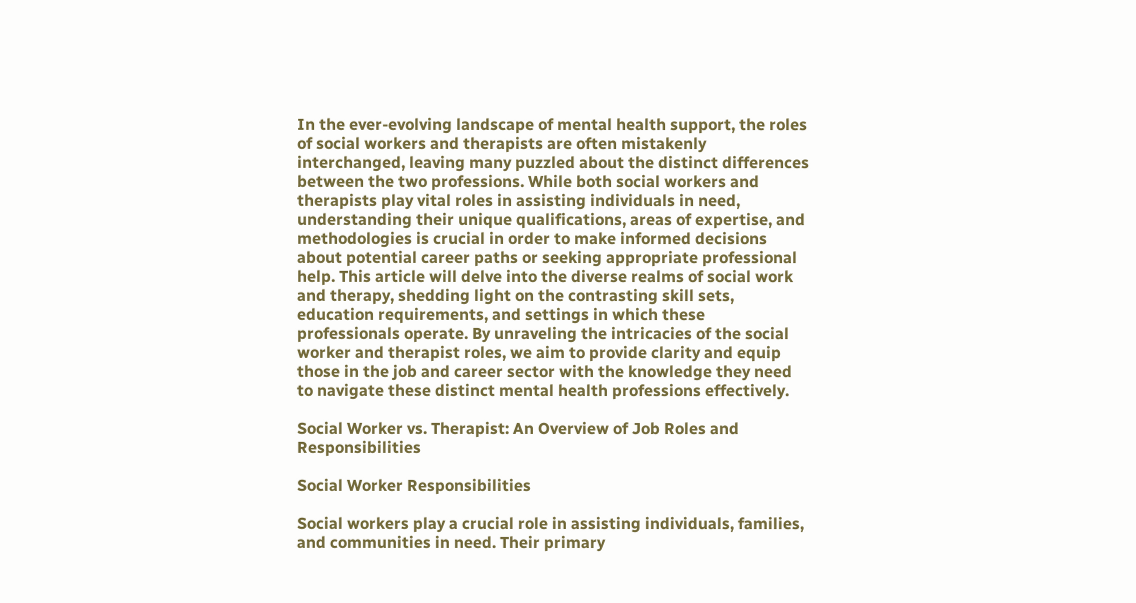In the ever-evolving landscape of mental health support, the roles of social workers and therapists are often mistakenly interchanged, leaving many puzzled about the distinct differences between the two professions. While both social workers and therapists play vital roles in assisting individuals in need, understanding their unique qualifications, areas of expertise, and methodologies is crucial in order to make informed decisions about potential career paths or seeking appropriate professional help. This article will delve into the diverse realms of social work and therapy, shedding light on the contrasting skill sets, education requirements, and settings in which these professionals operate. By unraveling the intricacies of the social worker and therapist roles, we aim to provide clarity and equip those in the job and career sector with the knowledge they need to navigate these distinct mental health professions effectively.

Social Worker vs. Therapist: An Overview of Job Roles and Responsibilities

Social Worker Responsibilities

Social workers play a crucial role in assisting individuals, families, and communities in need. Their primary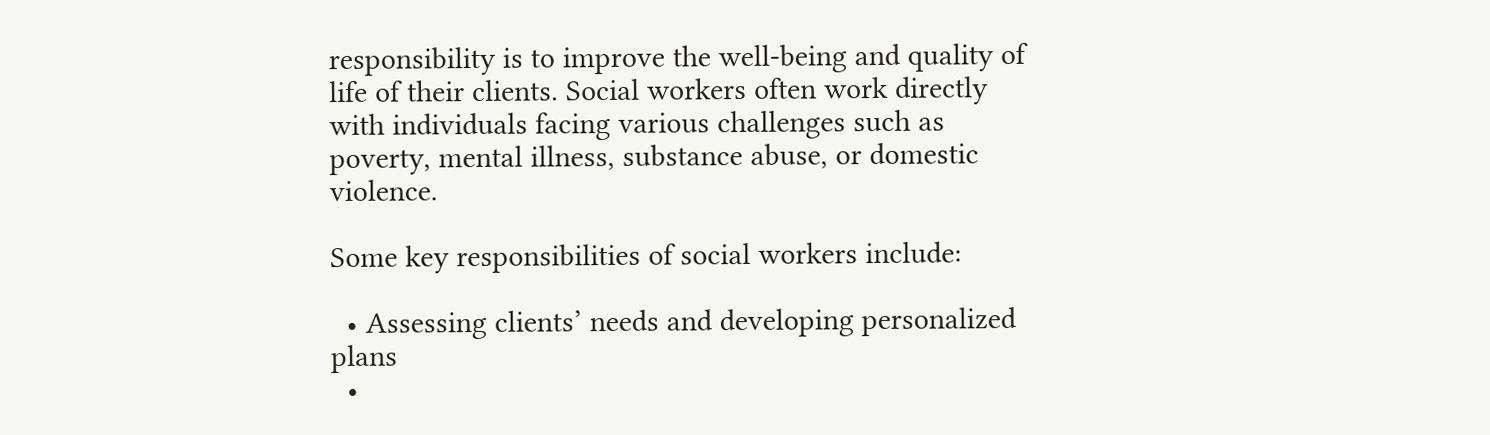responsibility is to improve the well-being and quality of life of their clients. Social workers often work directly with individuals facing various challenges such as poverty, mental illness, substance abuse, or domestic violence.

Some key responsibilities of social workers include:

  • Assessing clients’ needs and developing personalized plans
  •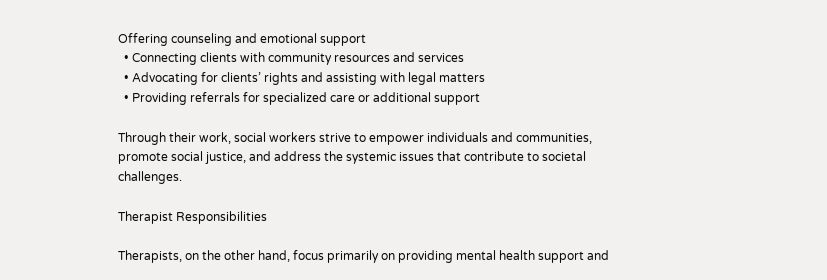Offering counseling and emotional support
  • Connecting clients with community resources and services
  • Advocating for clients’ rights and assisting with legal matters
  • Providing referrals for specialized care or additional support

Through their work, social workers strive to empower individuals and communities, promote social justice, and address the systemic issues that contribute to societal challenges.

Therapist Responsibilities

Therapists, on the other hand, focus primarily on providing mental health support and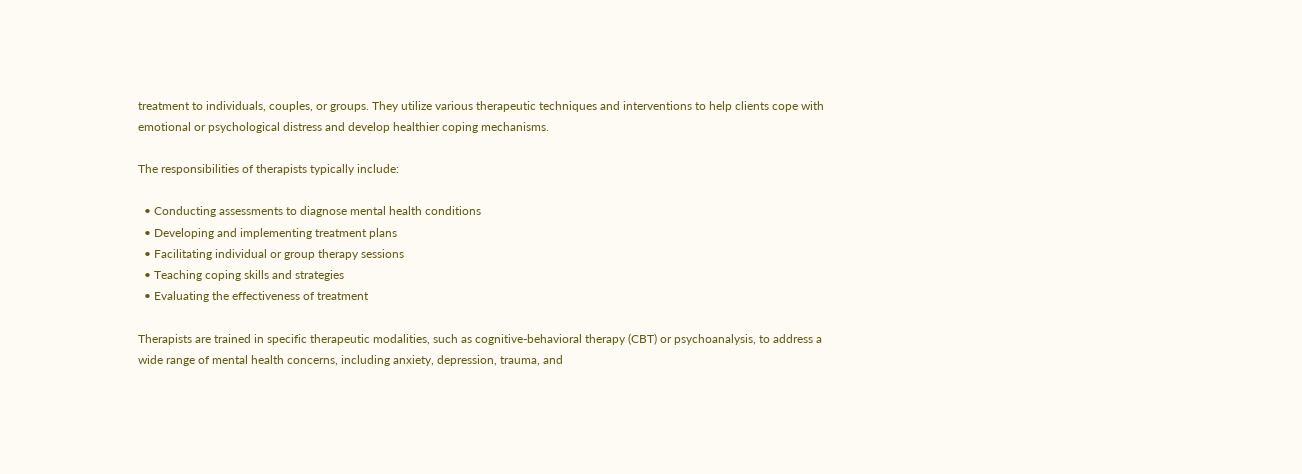treatment to individuals, couples, or groups. They utilize various therapeutic techniques and interventions to help clients cope with emotional or psychological distress and develop healthier coping mechanisms.

The responsibilities of therapists typically include:

  • Conducting assessments to diagnose mental health conditions
  • Developing and implementing treatment plans
  • Facilitating individual or group therapy sessions
  • Teaching coping skills and strategies
  • Evaluating the effectiveness of treatment

Therapists are trained in specific therapeutic modalities, such as cognitive-behavioral therapy (CBT) or psychoanalysis, to address a wide range of mental health concerns, including anxiety, depression, trauma, and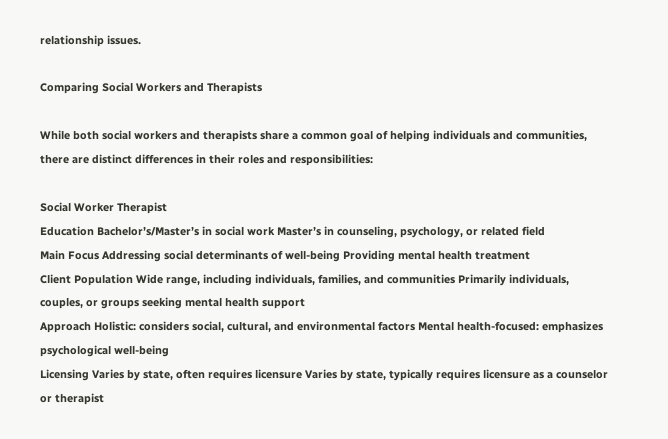relationship issues.

Comparing Social Workers and Therapists

While both social workers and therapists share a common goal of helping individuals and communities, there are distinct differences in their roles and responsibilities:

Social Worker Therapist
Education Bachelor’s/Master’s in social work Master’s in counseling, psychology, or related field
Main Focus Addressing social determinants of well-being Providing mental health treatment
Client Population Wide range, including individuals, families, and communities Primarily individuals, couples, or groups seeking mental health support
Approach Holistic: considers social, cultural, and environmental factors Mental health-focused: emphasizes psychological well-being
Licensing Varies by state, often requires licensure Varies by state, typically requires licensure as a counselor or therapist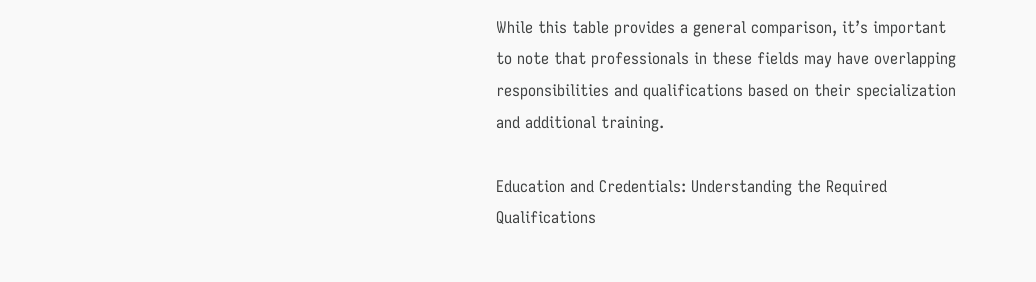While this table provides a general comparison, it’s important to note that professionals in these fields may have overlapping responsibilities and qualifications based on their specialization and additional training.

Education and Credentials: Understanding the Required Qualifications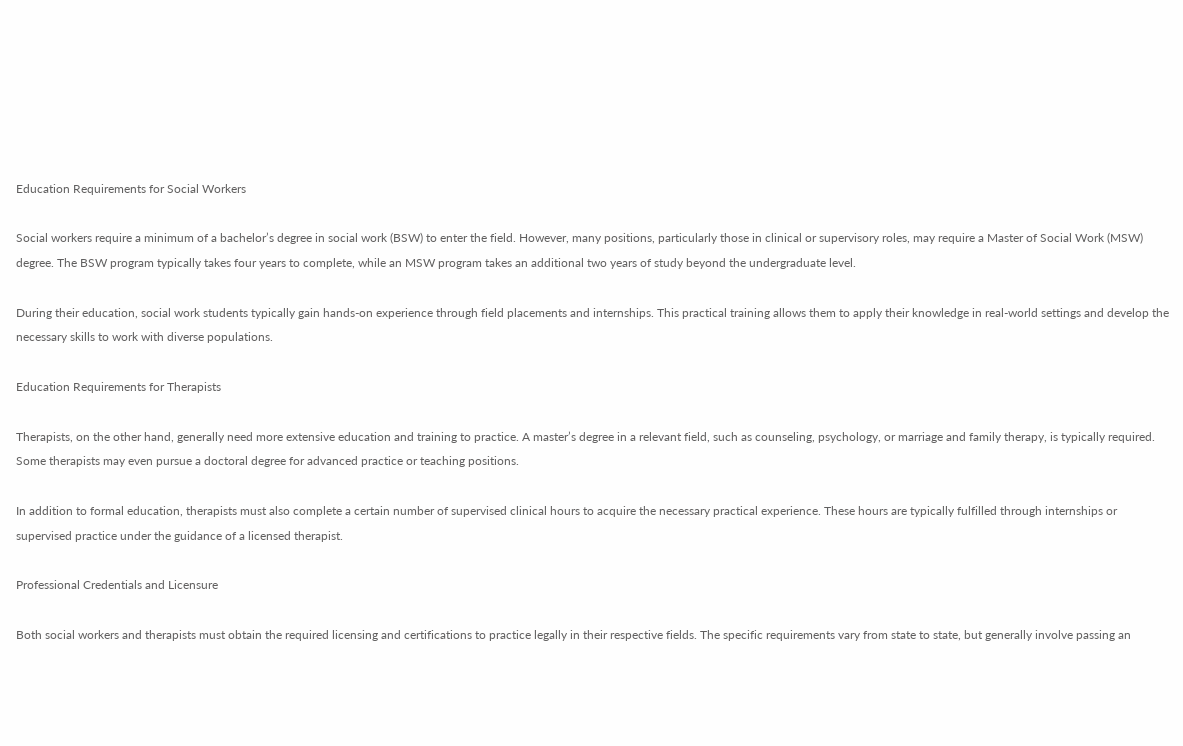Education Requirements for Social Workers

Social workers require a minimum of a bachelor’s degree in social work (BSW) to enter the field. However, many positions, particularly those in clinical or supervisory roles, may require a Master of Social Work (MSW) degree. The BSW program typically takes four years to complete, while an MSW program takes an additional two years of study beyond the undergraduate level.

During their education, social work students typically gain hands-on experience through field placements and internships. This practical training allows them to apply their knowledge in real-world settings and develop the necessary skills to work with diverse populations.

Education Requirements for Therapists

Therapists, on the other hand, generally need more extensive education and training to practice. A master’s degree in a relevant field, such as counseling, psychology, or marriage and family therapy, is typically required. Some therapists may even pursue a doctoral degree for advanced practice or teaching positions.

In addition to formal education, therapists must also complete a certain number of supervised clinical hours to acquire the necessary practical experience. These hours are typically fulfilled through internships or supervised practice under the guidance of a licensed therapist.

Professional Credentials and Licensure

Both social workers and therapists must obtain the required licensing and certifications to practice legally in their respective fields. The specific requirements vary from state to state, but generally involve passing an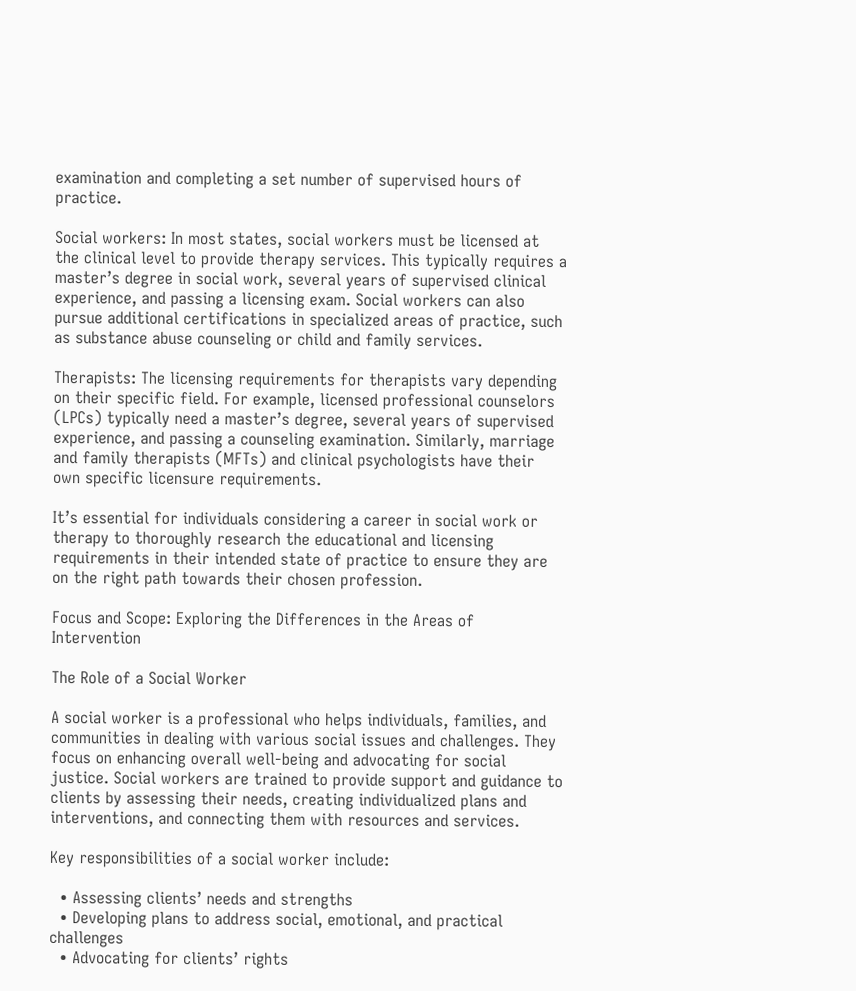examination and completing a set number of supervised hours of practice.

Social workers: In most states, social workers must be licensed at the clinical level to provide therapy services. This typically requires a master’s degree in social work, several years of supervised clinical experience, and passing a licensing exam. Social workers can also pursue additional certifications in specialized areas of practice, such as substance abuse counseling or child and family services.

Therapists: The licensing requirements for therapists vary depending on their specific field. For example, licensed professional counselors (LPCs) typically need a master’s degree, several years of supervised experience, and passing a counseling examination. Similarly, marriage and family therapists (MFTs) and clinical psychologists have their own specific licensure requirements.

It’s essential for individuals considering a career in social work or therapy to thoroughly research the educational and licensing requirements in their intended state of practice to ensure they are on the right path towards their chosen profession.

Focus and Scope: Exploring the Differences in the Areas of Intervention

The Role of a Social Worker

A social worker is a professional who helps individuals, families, and communities in dealing with various social issues and challenges. They focus on enhancing overall well-being and advocating for social justice. Social workers are trained to provide support and guidance to clients by assessing their needs, creating individualized plans and interventions, and connecting them with resources and services.

Key responsibilities of a social worker include:

  • Assessing clients’ needs and strengths
  • Developing plans to address social, emotional, and practical challenges
  • Advocating for clients’ rights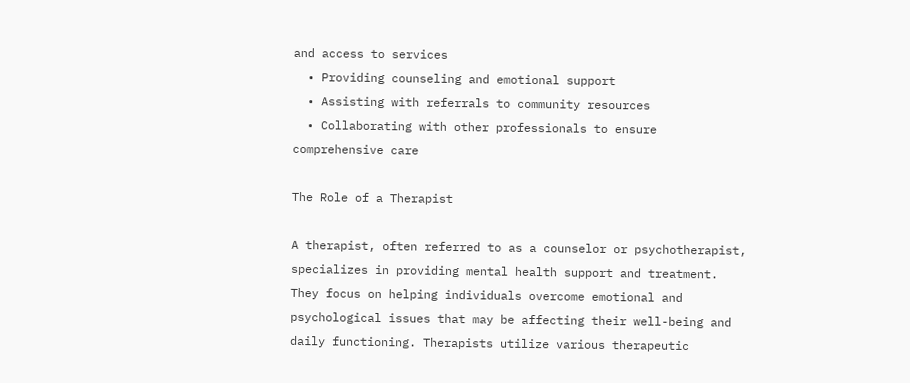and access to services
  • Providing counseling and emotional support
  • Assisting with referrals to community resources
  • Collaborating with other professionals to ensure comprehensive care

The Role of a Therapist

A therapist, often referred to as a counselor or psychotherapist, specializes in providing mental health support and treatment. They focus on helping individuals overcome emotional and psychological issues that may be affecting their well-being and daily functioning. Therapists utilize various therapeutic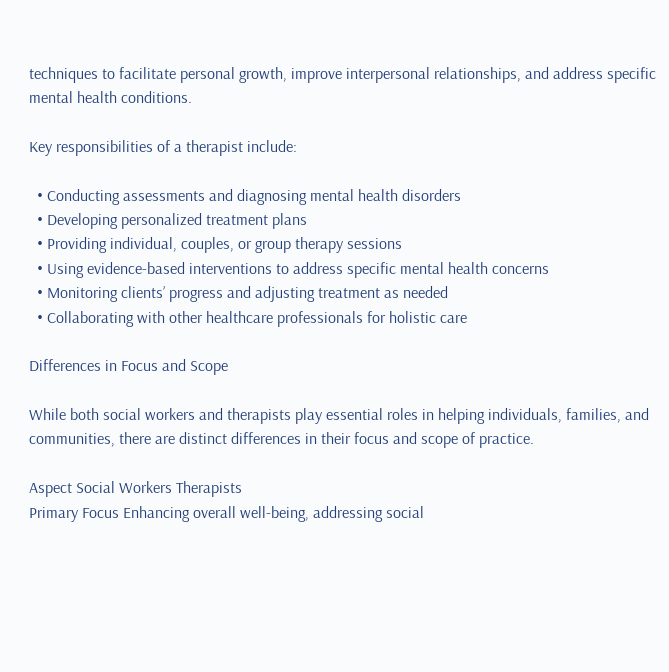techniques to facilitate personal growth, improve interpersonal relationships, and address specific mental health conditions.

Key responsibilities of a therapist include:

  • Conducting assessments and diagnosing mental health disorders
  • Developing personalized treatment plans
  • Providing individual, couples, or group therapy sessions
  • Using evidence-based interventions to address specific mental health concerns
  • Monitoring clients’ progress and adjusting treatment as needed
  • Collaborating with other healthcare professionals for holistic care

Differences in Focus and Scope

While both social workers and therapists play essential roles in helping individuals, families, and communities, there are distinct differences in their focus and scope of practice.

Aspect Social Workers Therapists
Primary Focus Enhancing overall well-being, addressing social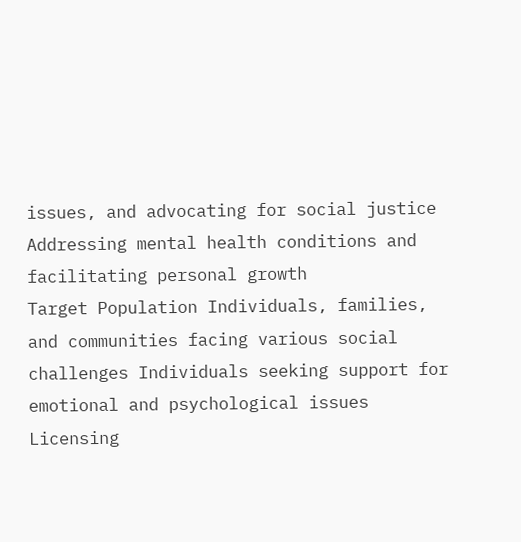issues, and advocating for social justice Addressing mental health conditions and facilitating personal growth
Target Population Individuals, families, and communities facing various social challenges Individuals seeking support for emotional and psychological issues
Licensing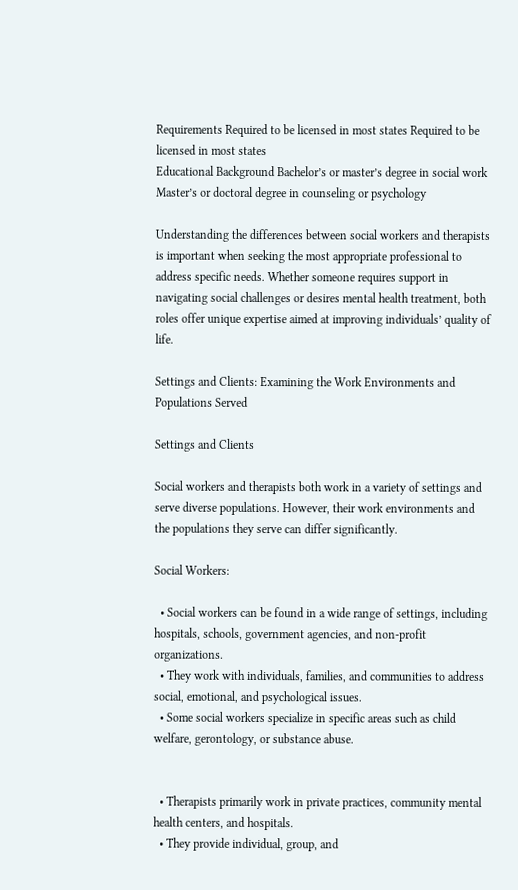Requirements Required to be licensed in most states Required to be licensed in most states
Educational Background Bachelor’s or master’s degree in social work Master’s or doctoral degree in counseling or psychology

Understanding the differences between social workers and therapists is important when seeking the most appropriate professional to address specific needs. Whether someone requires support in navigating social challenges or desires mental health treatment, both roles offer unique expertise aimed at improving individuals’ quality of life.

Settings and Clients: Examining the Work Environments and Populations Served

Settings and Clients

Social workers and therapists both work in a variety of settings and serve diverse populations. However, their work environments and the populations they serve can differ significantly.

Social Workers:

  • Social workers can be found in a wide range of settings, including hospitals, schools, government agencies, and non-profit organizations.
  • They work with individuals, families, and communities to address social, emotional, and psychological issues.
  • Some social workers specialize in specific areas such as child welfare, gerontology, or substance abuse.


  • Therapists primarily work in private practices, community mental health centers, and hospitals.
  • They provide individual, group, and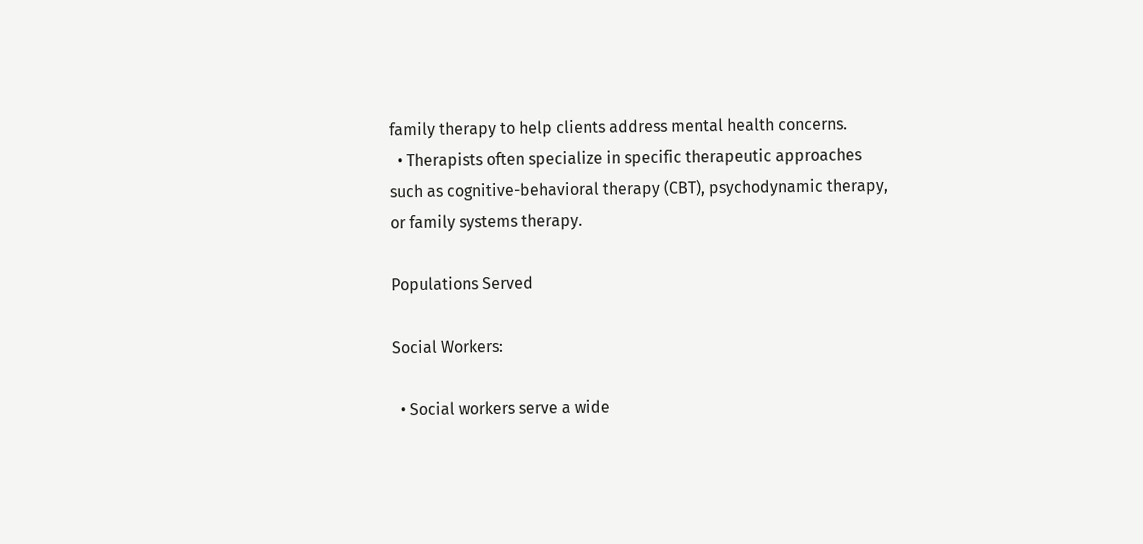family therapy to help clients address mental health concerns.
  • Therapists often specialize in specific therapeutic approaches such as cognitive-behavioral therapy (CBT), psychodynamic therapy, or family systems therapy.

Populations Served

Social Workers:

  • Social workers serve a wide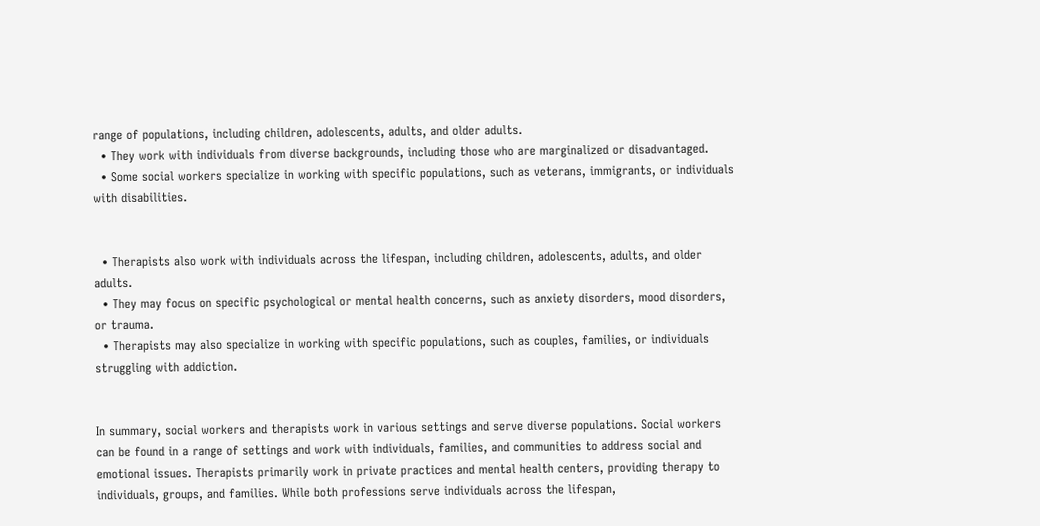range of populations, including children, adolescents, adults, and older adults.
  • They work with individuals from diverse backgrounds, including those who are marginalized or disadvantaged.
  • Some social workers specialize in working with specific populations, such as veterans, immigrants, or individuals with disabilities.


  • Therapists also work with individuals across the lifespan, including children, adolescents, adults, and older adults.
  • They may focus on specific psychological or mental health concerns, such as anxiety disorders, mood disorders, or trauma.
  • Therapists may also specialize in working with specific populations, such as couples, families, or individuals struggling with addiction.


In summary, social workers and therapists work in various settings and serve diverse populations. Social workers can be found in a range of settings and work with individuals, families, and communities to address social and emotional issues. Therapists primarily work in private practices and mental health centers, providing therapy to individuals, groups, and families. While both professions serve individuals across the lifespan,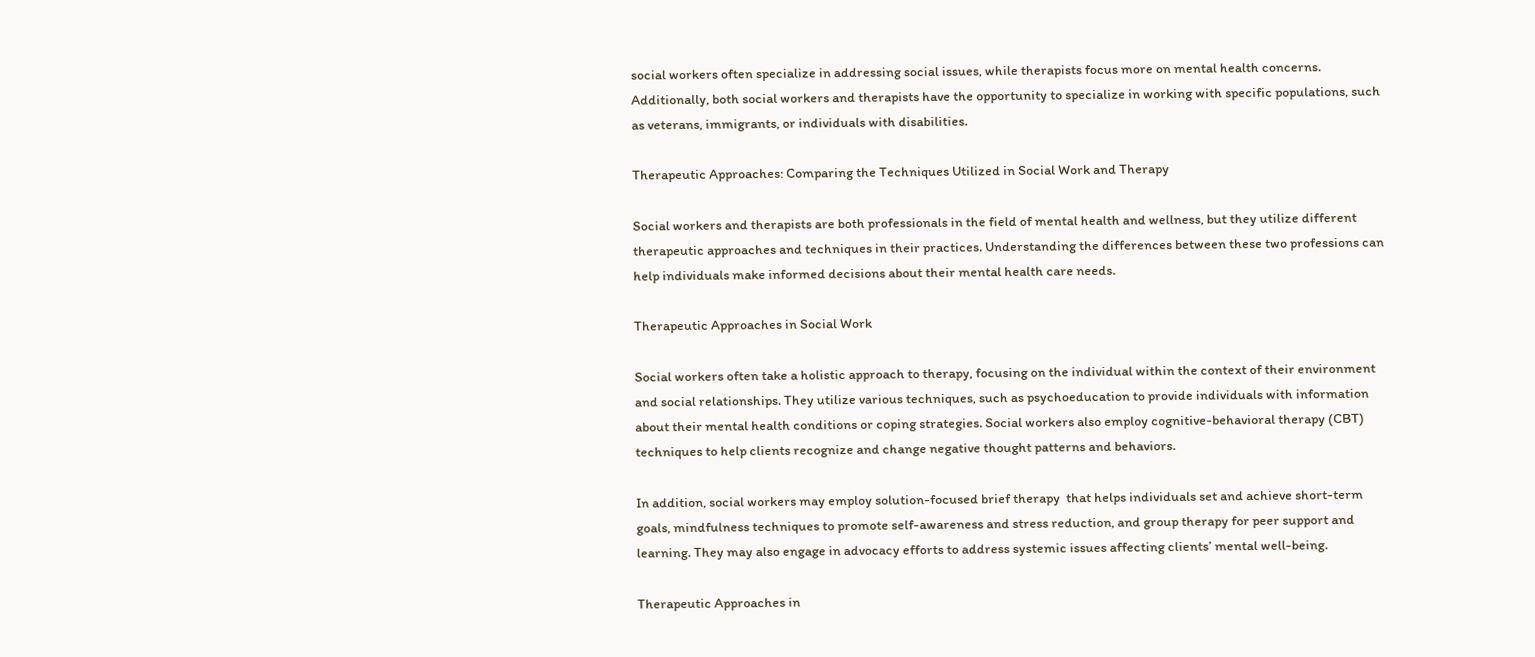social workers often specialize in addressing social issues, while therapists focus more on mental health concerns. Additionally, both social workers and therapists have the opportunity to specialize in working with specific populations, such as veterans, immigrants, or individuals with disabilities.

Therapeutic Approaches: Comparing the Techniques Utilized in Social Work and Therapy

Social workers and therapists are both professionals in the field of mental health and wellness, but they utilize different therapeutic approaches and techniques in their practices. Understanding the differences between these two professions can help individuals make informed decisions about their mental health care needs.

Therapeutic Approaches in Social Work

Social workers often take a holistic approach to therapy, focusing on the individual within the context of their environment and social relationships. They utilize various techniques, such as psychoeducation to provide individuals with information about their mental health conditions or coping strategies. Social workers also employ cognitive-behavioral therapy (CBT)  techniques to help clients recognize and change negative thought patterns and behaviors.

In addition, social workers may employ solution-focused brief therapy  that helps individuals set and achieve short-term goals, mindfulness techniques to promote self-awareness and stress reduction, and group therapy for peer support and learning. They may also engage in advocacy efforts to address systemic issues affecting clients’ mental well-being.

Therapeutic Approaches in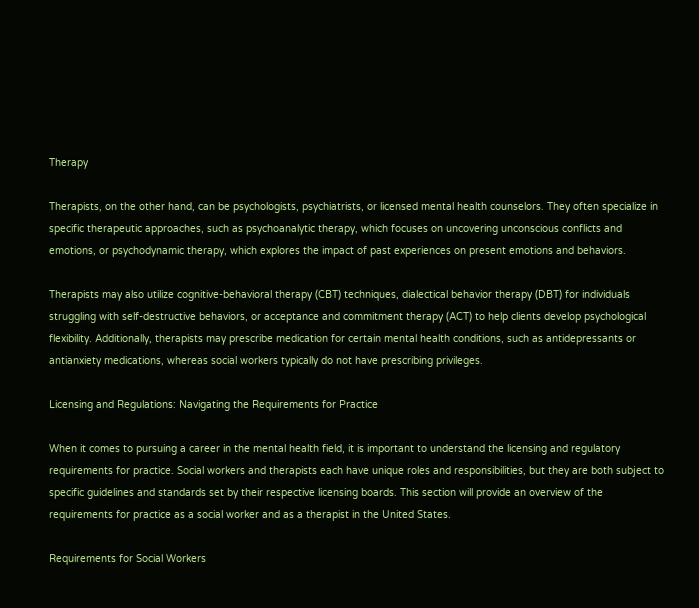Therapy

Therapists, on the other hand, can be psychologists, psychiatrists, or licensed mental health counselors. They often specialize in specific therapeutic approaches, such as psychoanalytic therapy, which focuses on uncovering unconscious conflicts and emotions, or psychodynamic therapy, which explores the impact of past experiences on present emotions and behaviors.

Therapists may also utilize cognitive-behavioral therapy (CBT) techniques, dialectical behavior therapy (DBT) for individuals struggling with self-destructive behaviors, or acceptance and commitment therapy (ACT) to help clients develop psychological flexibility. Additionally, therapists may prescribe medication for certain mental health conditions, such as antidepressants or antianxiety medications, whereas social workers typically do not have prescribing privileges.

Licensing and Regulations: Navigating the Requirements for Practice

When it comes to pursuing a career in the mental health field, it is important to understand the licensing and regulatory requirements for practice. Social workers and therapists each have unique roles and responsibilities, but they are both subject to specific guidelines and standards set by their respective licensing boards. This section will provide an overview of the requirements for practice as a social worker and as a therapist in the United States.

Requirements for Social Workers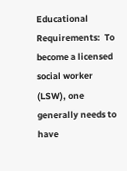Educational Requirements:  To become a licensed social worker (LSW), one generally needs to have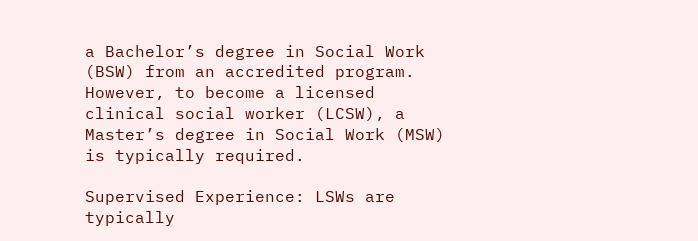a Bachelor’s degree in Social Work (BSW) from an accredited program. However, to become a licensed clinical social worker (LCSW), a Master’s degree in Social Work (MSW) is typically required.

Supervised Experience: LSWs are typically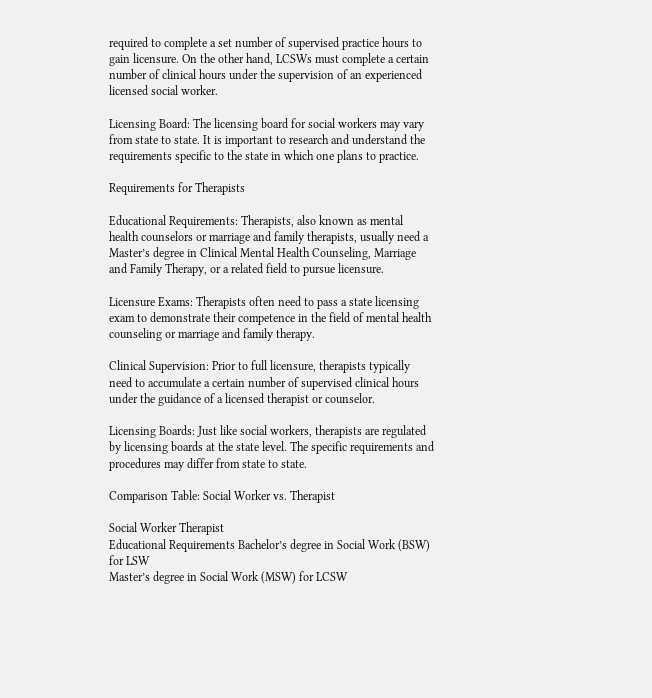required to complete a set number of supervised practice hours to gain licensure. On the other hand, LCSWs must complete a certain number of clinical hours under the supervision of an experienced licensed social worker.

Licensing Board: The licensing board for social workers may vary from state to state. It is important to research and understand the requirements specific to the state in which one plans to practice.

Requirements for Therapists

Educational Requirements: Therapists, also known as mental health counselors or marriage and family therapists, usually need a Master’s degree in Clinical Mental Health Counseling, Marriage and Family Therapy, or a related field to pursue licensure.

Licensure Exams: Therapists often need to pass a state licensing exam to demonstrate their competence in the field of mental health counseling or marriage and family therapy.

Clinical Supervision: Prior to full licensure, therapists typically need to accumulate a certain number of supervised clinical hours under the guidance of a licensed therapist or counselor.

Licensing Boards: Just like social workers, therapists are regulated by licensing boards at the state level. The specific requirements and procedures may differ from state to state.

Comparison Table: Social Worker vs. Therapist

Social Worker Therapist
Educational Requirements Bachelor’s degree in Social Work (BSW) for LSW
Master’s degree in Social Work (MSW) for LCSW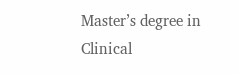Master’s degree in Clinical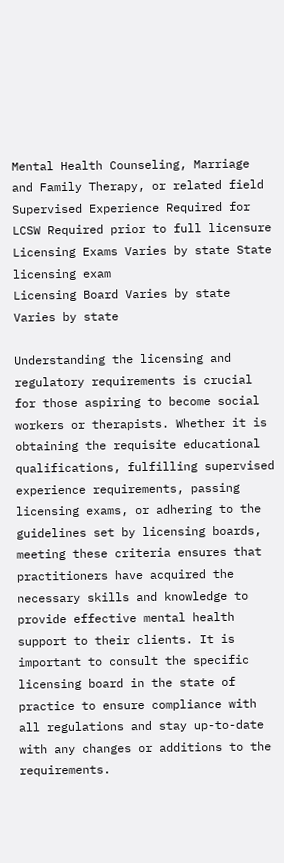Mental Health Counseling, Marriage and Family Therapy, or related field
Supervised Experience Required for LCSW Required prior to full licensure
Licensing Exams Varies by state State licensing exam
Licensing Board Varies by state Varies by state

Understanding the licensing and regulatory requirements is crucial for those aspiring to become social workers or therapists. Whether it is obtaining the requisite educational qualifications, fulfilling supervised experience requirements, passing licensing exams, or adhering to the guidelines set by licensing boards, meeting these criteria ensures that practitioners have acquired the necessary skills and knowledge to provide effective mental health support to their clients. It is important to consult the specific licensing board in the state of practice to ensure compliance with all regulations and stay up-to-date with any changes or additions to the requirements.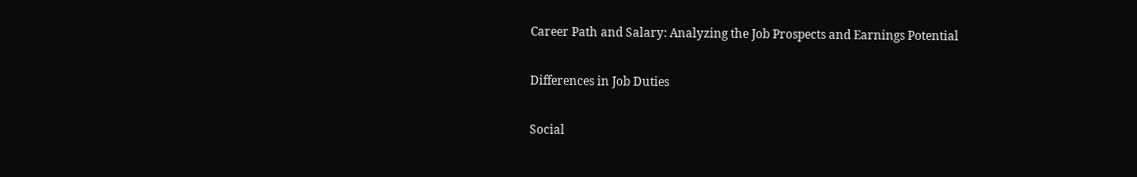Career Path and Salary: Analyzing the Job Prospects and Earnings Potential

Differences in Job Duties

Social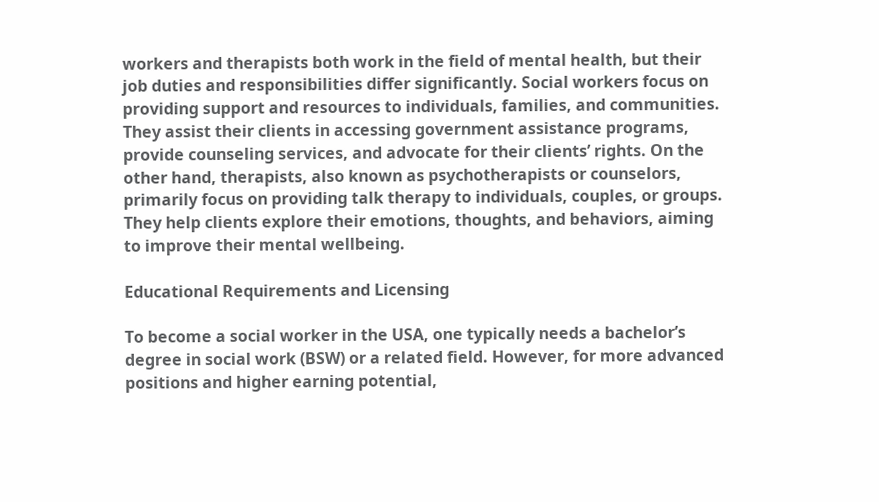workers and therapists both work in the field of mental health, but their job duties and responsibilities differ significantly. Social workers focus on providing support and resources to individuals, families, and communities. They assist their clients in accessing government assistance programs, provide counseling services, and advocate for their clients’ rights. On the other hand, therapists, also known as psychotherapists or counselors, primarily focus on providing talk therapy to individuals, couples, or groups. They help clients explore their emotions, thoughts, and behaviors, aiming to improve their mental wellbeing.

Educational Requirements and Licensing

To become a social worker in the USA, one typically needs a bachelor’s degree in social work (BSW) or a related field. However, for more advanced positions and higher earning potential,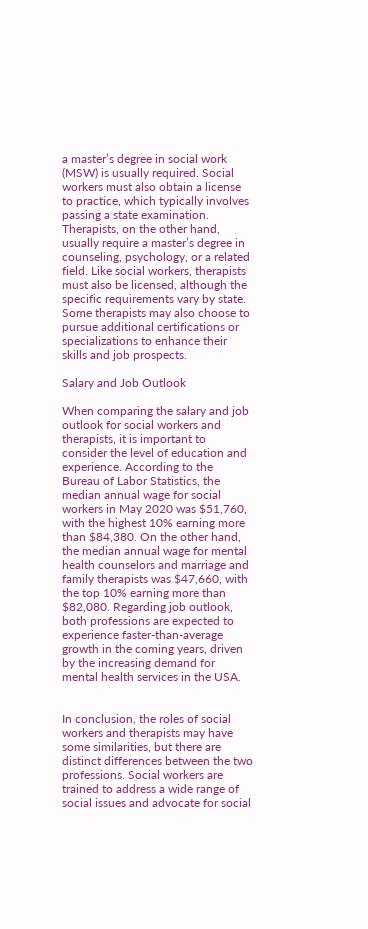a master’s degree in social work (MSW) is usually required. Social workers must also obtain a license to practice, which typically involves passing a state examination. Therapists, on the other hand, usually require a master’s degree in counseling, psychology, or a related field. Like social workers, therapists must also be licensed, although the specific requirements vary by state. Some therapists may also choose to pursue additional certifications or specializations to enhance their skills and job prospects.

Salary and Job Outlook

When comparing the salary and job outlook for social workers and therapists, it is important to consider the level of education and experience. According to the Bureau of Labor Statistics, the median annual wage for social workers in May 2020 was $51,760, with the highest 10% earning more than $84,380. On the other hand, the median annual wage for mental health counselors and marriage and family therapists was $47,660, with the top 10% earning more than $82,080. Regarding job outlook, both professions are expected to experience faster-than-average growth in the coming years, driven by the increasing demand for mental health services in the USA.


In conclusion, the roles of social workers and therapists may have some similarities, but there are distinct differences between the two professions. Social workers are trained to address a wide range of social issues and advocate for social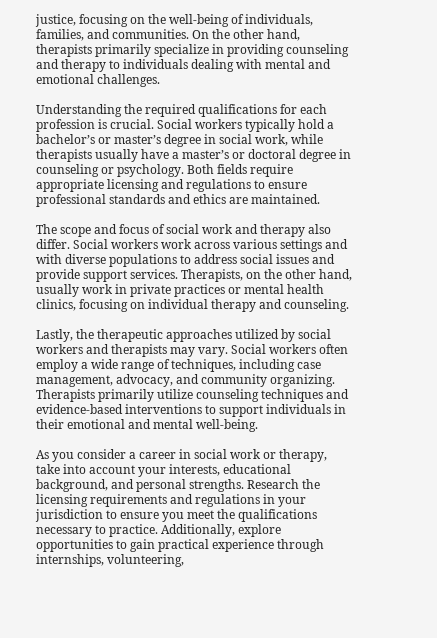justice, focusing on the well-being of individuals, families, and communities. On the other hand, therapists primarily specialize in providing counseling and therapy to individuals dealing with mental and emotional challenges.

Understanding the required qualifications for each profession is crucial. Social workers typically hold a bachelor’s or master’s degree in social work, while therapists usually have a master’s or doctoral degree in counseling or psychology. Both fields require appropriate licensing and regulations to ensure professional standards and ethics are maintained.

The scope and focus of social work and therapy also differ. Social workers work across various settings and with diverse populations to address social issues and provide support services. Therapists, on the other hand, usually work in private practices or mental health clinics, focusing on individual therapy and counseling.

Lastly, the therapeutic approaches utilized by social workers and therapists may vary. Social workers often employ a wide range of techniques, including case management, advocacy, and community organizing. Therapists primarily utilize counseling techniques and evidence-based interventions to support individuals in their emotional and mental well-being.

As you consider a career in social work or therapy, take into account your interests, educational background, and personal strengths. Research the licensing requirements and regulations in your jurisdiction to ensure you meet the qualifications necessary to practice. Additionally, explore opportunities to gain practical experience through internships, volunteering,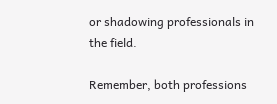or shadowing professionals in the field.

Remember, both professions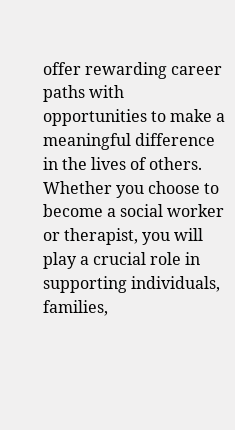offer rewarding career paths with opportunities to make a meaningful difference in the lives of others. Whether you choose to become a social worker or therapist, you will play a crucial role in supporting individuals, families,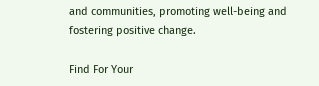and communities, promoting well-being and fostering positive change.

Find For Your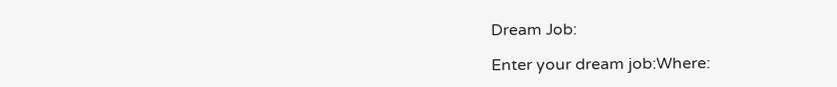Dream Job:

Enter your dream job:Where: